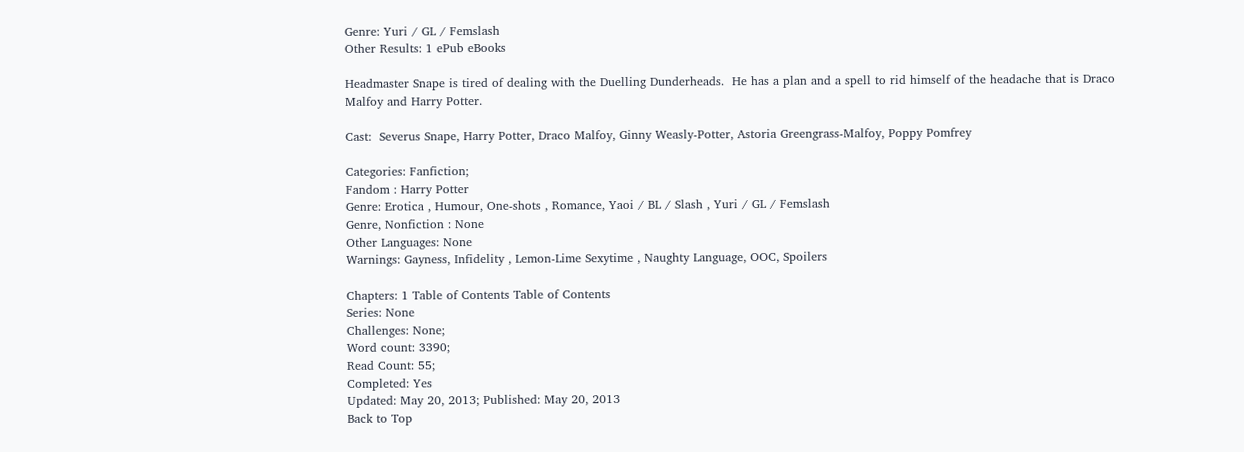Genre: Yuri / GL / Femslash
Other Results: 1 ePub eBooks

Headmaster Snape is tired of dealing with the Duelling Dunderheads.  He has a plan and a spell to rid himself of the headache that is Draco Malfoy and Harry Potter.

Cast:  Severus Snape, Harry Potter, Draco Malfoy, Ginny Weasly-Potter, Astoria Greengrass-Malfoy, Poppy Pomfrey

Categories: Fanfiction;
Fandom : Harry Potter
Genre: Erotica , Humour, One-shots , Romance, Yaoi / BL / Slash , Yuri / GL / Femslash
Genre, Nonfiction : None
Other Languages: None
Warnings: Gayness, Infidelity , Lemon-Lime Sexytime , Naughty Language, OOC, Spoilers

Chapters: 1 Table of Contents Table of Contents
Series: None
Challenges: None;
Word count: 3390;
Read Count: 55;
Completed: Yes
Updated: May 20, 2013; Published: May 20, 2013
Back to Top